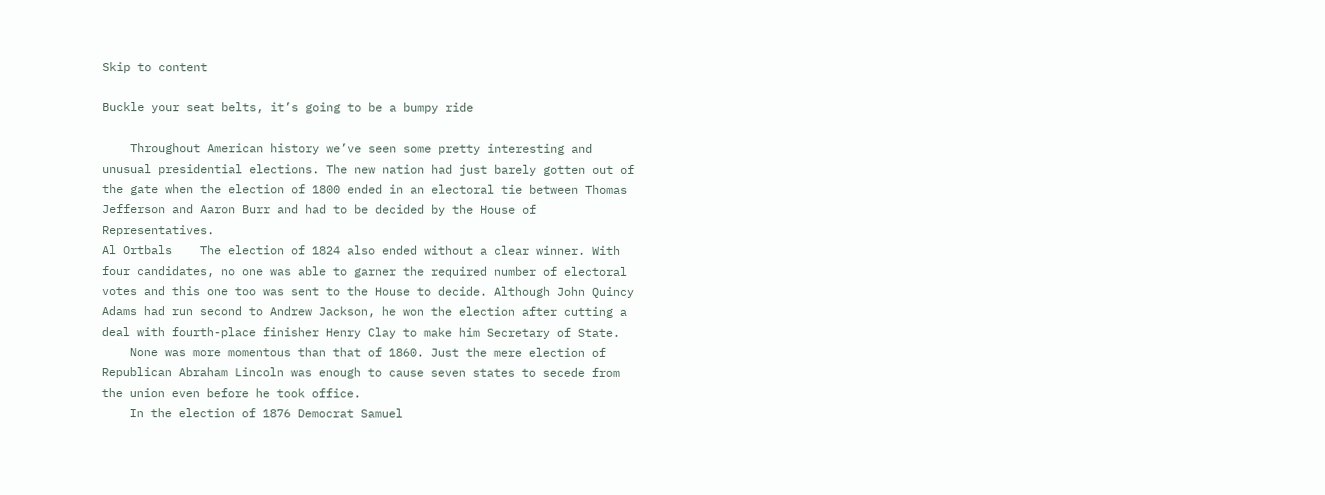Skip to content

Buckle your seat belts, it’s going to be a bumpy ride

    Throughout American history we’ve seen some pretty interesting and unusual presidential elections. The new nation had just barely gotten out of the gate when the election of 1800 ended in an electoral tie between Thomas Jefferson and Aaron Burr and had to be decided by the House of Representatives.
Al Ortbals    The election of 1824 also ended without a clear winner. With four candidates, no one was able to garner the required number of electoral votes and this one too was sent to the House to decide. Although John Quincy Adams had run second to Andrew Jackson, he won the election after cutting a deal with fourth-place finisher Henry Clay to make him Secretary of State.
    None was more momentous than that of 1860. Just the mere election of Republican Abraham Lincoln was enough to cause seven states to secede from the union even before he took office.
    In the election of 1876 Democrat Samuel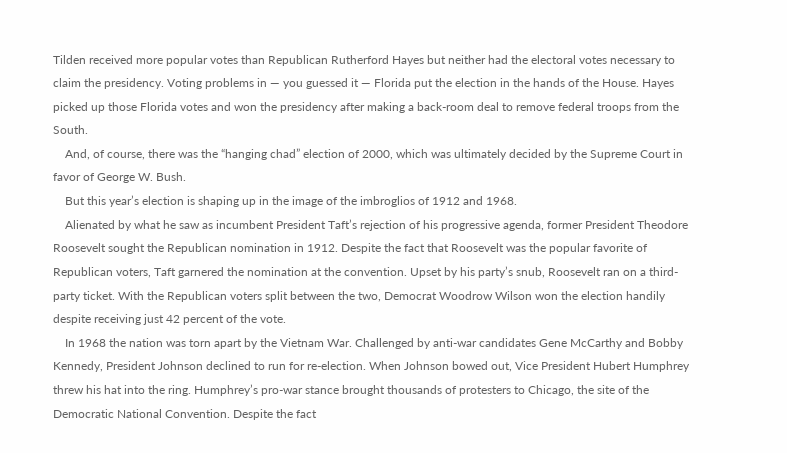Tilden received more popular votes than Republican Rutherford Hayes but neither had the electoral votes necessary to claim the presidency. Voting problems in — you guessed it — Florida put the election in the hands of the House. Hayes picked up those Florida votes and won the presidency after making a back-room deal to remove federal troops from the South.
    And, of course, there was the “hanging chad” election of 2000, which was ultimately decided by the Supreme Court in favor of George W. Bush.
    But this year’s election is shaping up in the image of the imbroglios of 1912 and 1968.
    Alienated by what he saw as incumbent President Taft’s rejection of his progressive agenda, former President Theodore Roosevelt sought the Republican nomination in 1912. Despite the fact that Roosevelt was the popular favorite of Republican voters, Taft garnered the nomination at the convention. Upset by his party’s snub, Roosevelt ran on a third-party ticket. With the Republican voters split between the two, Democrat Woodrow Wilson won the election handily despite receiving just 42 percent of the vote.
    In 1968 the nation was torn apart by the Vietnam War. Challenged by anti-war candidates Gene McCarthy and Bobby Kennedy, President Johnson declined to run for re-election. When Johnson bowed out, Vice President Hubert Humphrey threw his hat into the ring. Humphrey’s pro-war stance brought thousands of protesters to Chicago, the site of the Democratic National Convention. Despite the fact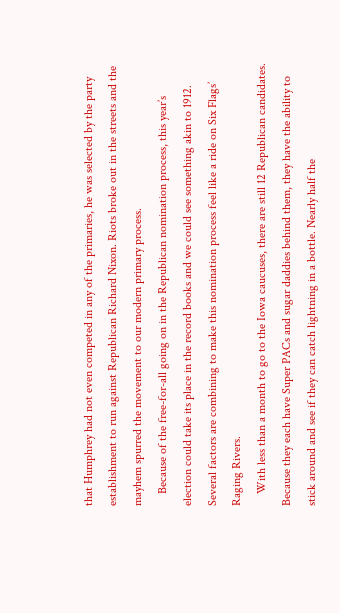that Humphrey had not even competed in any of the primaries, he was selected by the party establishment to run against Republican Richard Nixon. Riots broke out in the streets and the mayhem spurred the movement to our modern primary process.
    Because of the free-for-all going on in the Republican nomination process, this year’s election could take its place in the record books and we could see something akin to 1912. Several factors are combining to make this nomination process feel like a ride on Six Flags’ Raging Rivers.
    With less than a month to go to the Iowa caucuses, there are still 12 Republican candidates. Because they each have Super PACs and sugar daddies behind them, they have the ability to stick around and see if they can catch lightning in a bottle. Nearly half the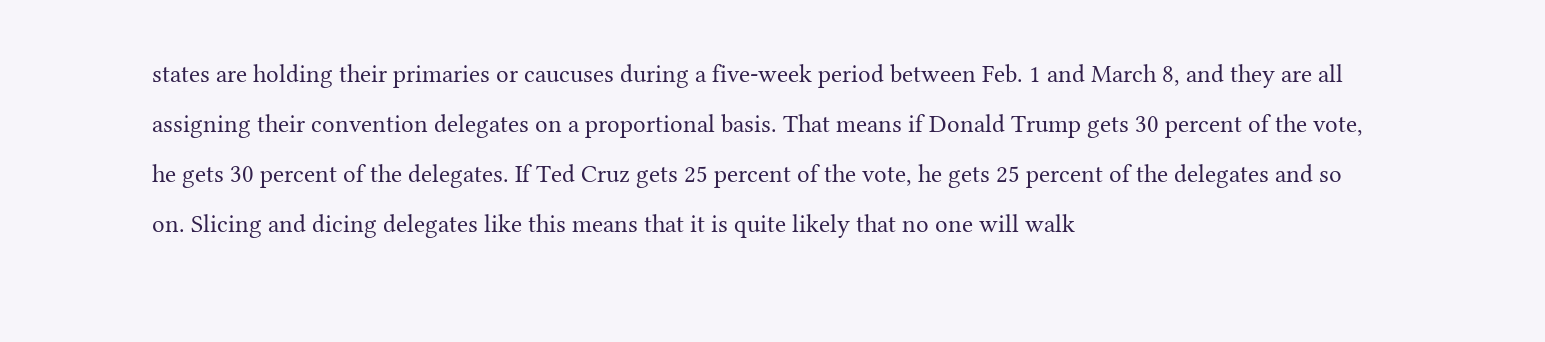states are holding their primaries or caucuses during a five-week period between Feb. 1 and March 8, and they are all assigning their convention delegates on a proportional basis. That means if Donald Trump gets 30 percent of the vote, he gets 30 percent of the delegates. If Ted Cruz gets 25 percent of the vote, he gets 25 percent of the delegates and so on. Slicing and dicing delegates like this means that it is quite likely that no one will walk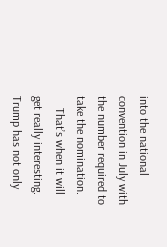into the national convention in July with the number required to take the nomination.
    That’s when it will get really interesting. Trump has not only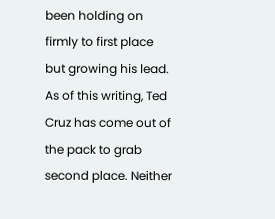been holding on firmly to first place but growing his lead. As of this writing, Ted Cruz has come out of the pack to grab second place. Neither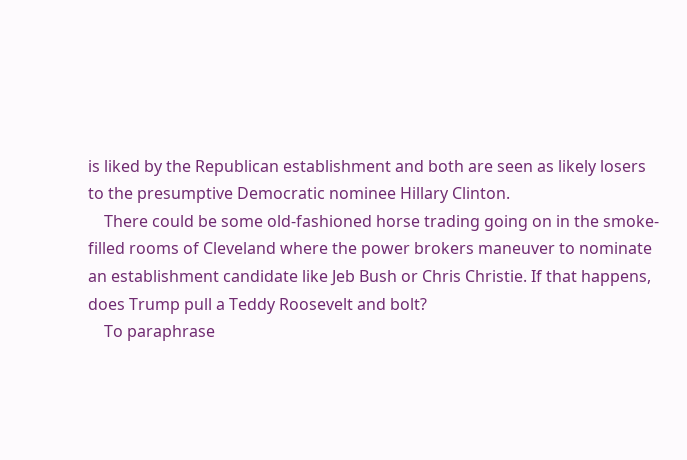is liked by the Republican establishment and both are seen as likely losers to the presumptive Democratic nominee Hillary Clinton.
    There could be some old-fashioned horse trading going on in the smoke-filled rooms of Cleveland where the power brokers maneuver to nominate an establishment candidate like Jeb Bush or Chris Christie. If that happens, does Trump pull a Teddy Roosevelt and bolt?
    To paraphrase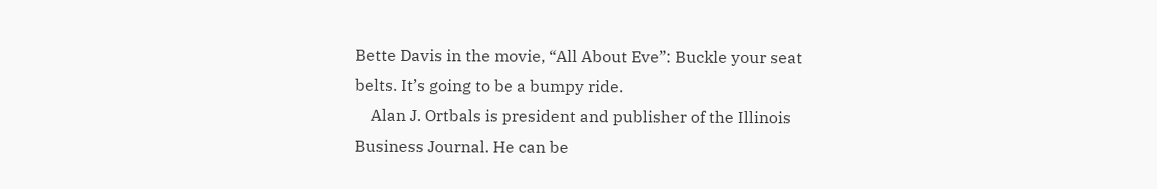Bette Davis in the movie, “All About Eve”: Buckle your seat belts. It’s going to be a bumpy ride.
    Alan J. Ortbals is president and publisher of the Illinois Business Journal. He can be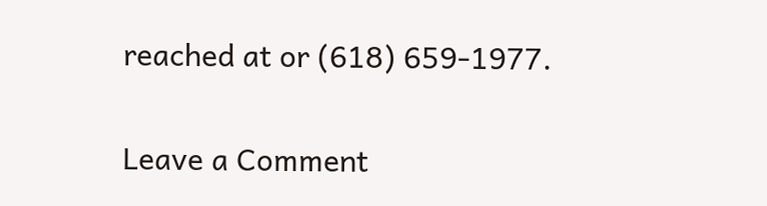reached at or (618) 659-1977.

Leave a Comment